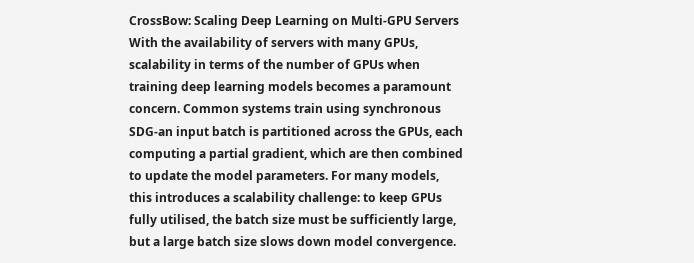CrossBow: Scaling Deep Learning on Multi-GPU Servers
With the availability of servers with many GPUs, scalability in terms of the number of GPUs when training deep learning models becomes a paramount concern. Common systems train using synchronous SDG-an input batch is partitioned across the GPUs, each computing a partial gradient, which are then combined to update the model parameters. For many models, this introduces a scalability challenge: to keep GPUs fully utilised, the batch size must be sufficiently large, but a large batch size slows down model convergence.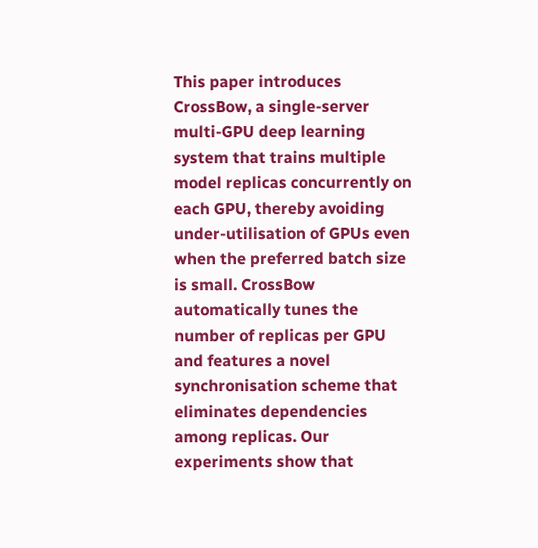This paper introduces CrossBow, a single-server multi-GPU deep learning system that trains multiple model replicas concurrently on each GPU, thereby avoiding under-utilisation of GPUs even when the preferred batch size is small. CrossBow automatically tunes the number of replicas per GPU and features a novel synchronisation scheme that eliminates dependencies among replicas. Our experiments show that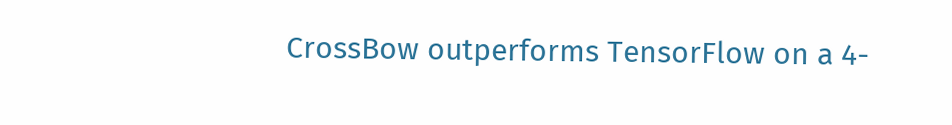CrossBow outperforms TensorFlow on a 4-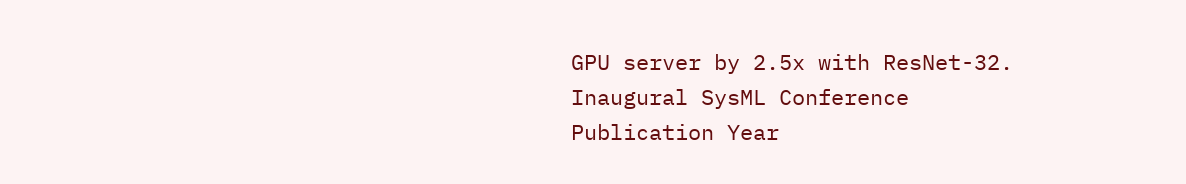GPU server by 2.5x with ResNet-32.
Inaugural SysML Conference
Publication Year